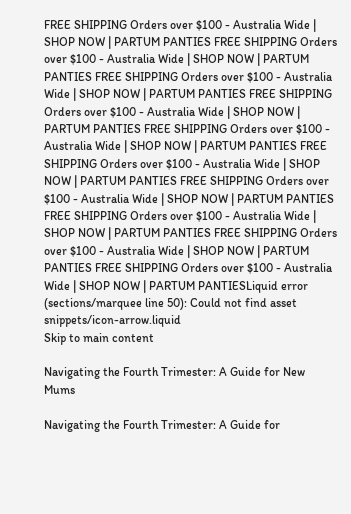FREE SHIPPING Orders over $100 - Australia Wide | SHOP NOW | PARTUM PANTIES FREE SHIPPING Orders over $100 - Australia Wide | SHOP NOW | PARTUM PANTIES FREE SHIPPING Orders over $100 - Australia Wide | SHOP NOW | PARTUM PANTIES FREE SHIPPING Orders over $100 - Australia Wide | SHOP NOW | PARTUM PANTIES FREE SHIPPING Orders over $100 - Australia Wide | SHOP NOW | PARTUM PANTIES FREE SHIPPING Orders over $100 - Australia Wide | SHOP NOW | PARTUM PANTIES FREE SHIPPING Orders over $100 - Australia Wide | SHOP NOW | PARTUM PANTIES FREE SHIPPING Orders over $100 - Australia Wide | SHOP NOW | PARTUM PANTIES FREE SHIPPING Orders over $100 - Australia Wide | SHOP NOW | PARTUM PANTIES FREE SHIPPING Orders over $100 - Australia Wide | SHOP NOW | PARTUM PANTIESLiquid error (sections/marquee line 50): Could not find asset snippets/icon-arrow.liquid
Skip to main content

Navigating the Fourth Trimester: A Guide for New Mums

Navigating the Fourth Trimester: A Guide for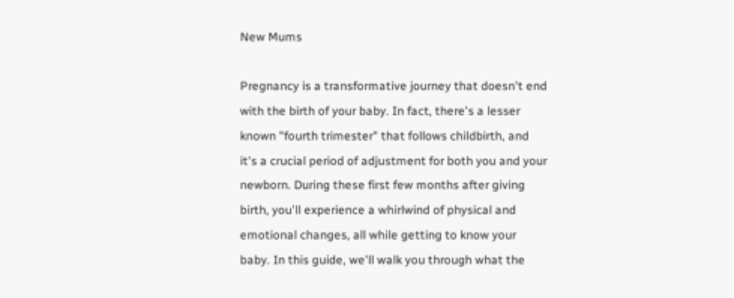New Mums

Pregnancy is a transformative journey that doesn't end with the birth of your baby. In fact, there's a lesser known "fourth trimester" that follows childbirth, and it's a crucial period of adjustment for both you and your newborn. During these first few months after giving birth, you'll experience a whirlwind of physical and emotional changes, all while getting to know your baby. In this guide, we'll walk you through what the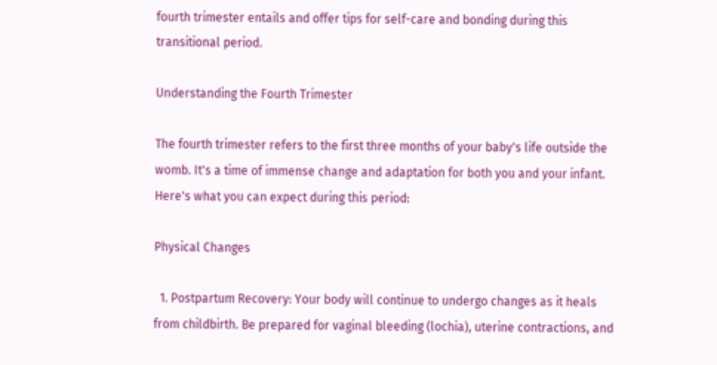fourth trimester entails and offer tips for self-care and bonding during this transitional period.

Understanding the Fourth Trimester

The fourth trimester refers to the first three months of your baby's life outside the womb. It's a time of immense change and adaptation for both you and your infant. Here's what you can expect during this period:

Physical Changes

  1. Postpartum Recovery: Your body will continue to undergo changes as it heals from childbirth. Be prepared for vaginal bleeding (lochia), uterine contractions, and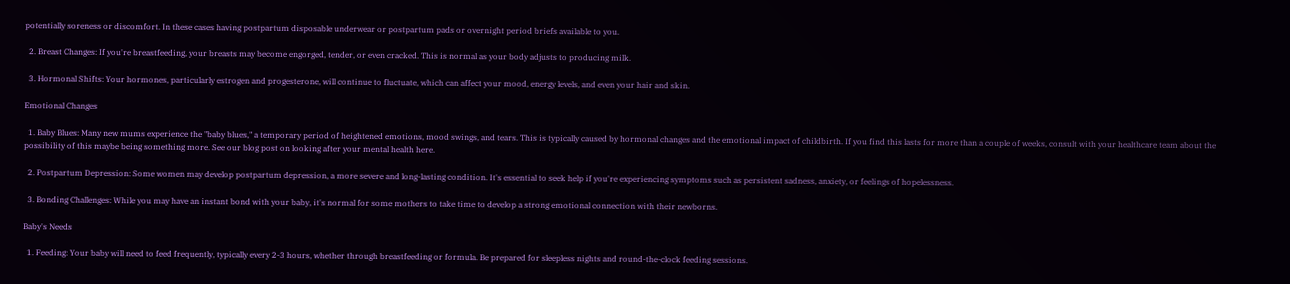potentially soreness or discomfort. In these cases having postpartum disposable underwear or postpartum pads or overnight period briefs available to you.

  2. Breast Changes: If you're breastfeeding, your breasts may become engorged, tender, or even cracked. This is normal as your body adjusts to producing milk.

  3. Hormonal Shifts: Your hormones, particularly estrogen and progesterone, will continue to fluctuate, which can affect your mood, energy levels, and even your hair and skin.

Emotional Changes

  1. Baby Blues: Many new mums experience the "baby blues," a temporary period of heightened emotions, mood swings, and tears. This is typically caused by hormonal changes and the emotional impact of childbirth. If you find this lasts for more than a couple of weeks, consult with your healthcare team about the possibility of this maybe being something more. See our blog post on looking after your mental health here.

  2. Postpartum Depression: Some women may develop postpartum depression, a more severe and long-lasting condition. It's essential to seek help if you're experiencing symptoms such as persistent sadness, anxiety, or feelings of hopelessness.

  3. Bonding Challenges: While you may have an instant bond with your baby, it's normal for some mothers to take time to develop a strong emotional connection with their newborns.

Baby's Needs

  1. Feeding: Your baby will need to feed frequently, typically every 2-3 hours, whether through breastfeeding or formula. Be prepared for sleepless nights and round-the-clock feeding sessions.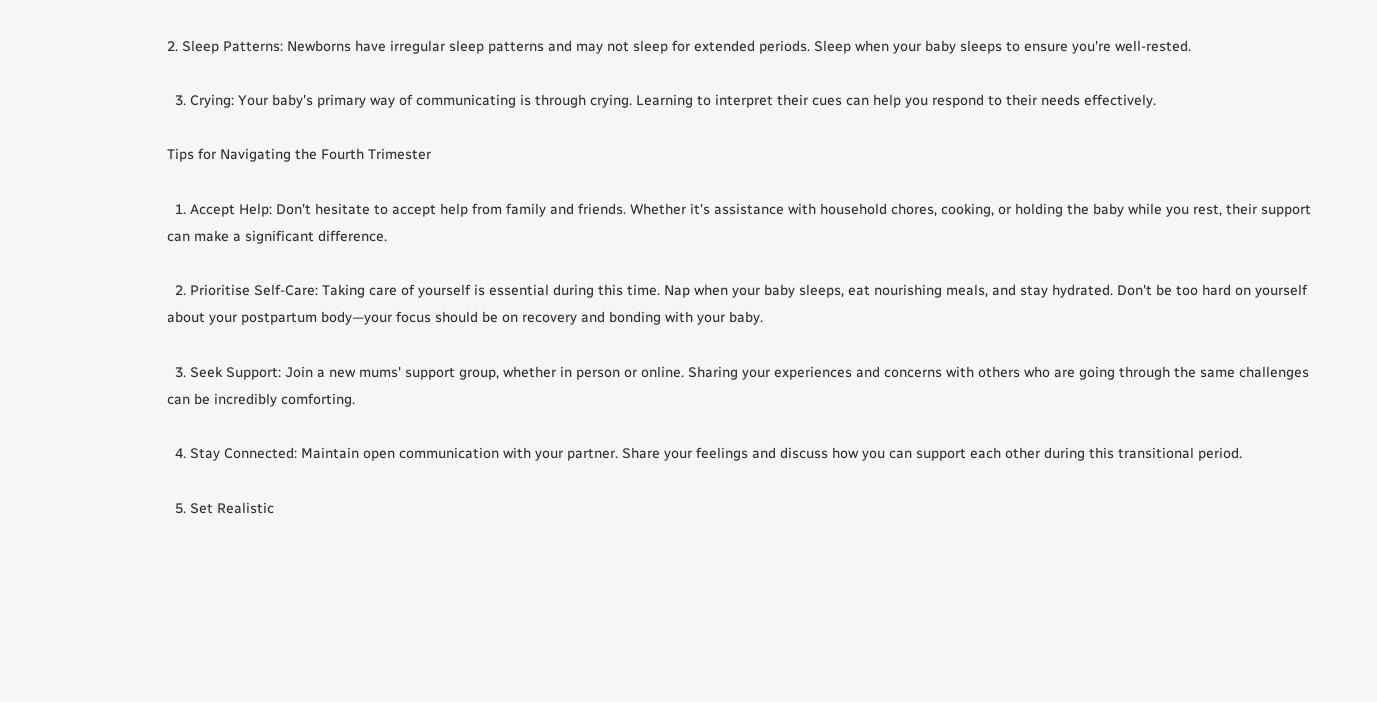2. Sleep Patterns: Newborns have irregular sleep patterns and may not sleep for extended periods. Sleep when your baby sleeps to ensure you're well-rested.

  3. Crying: Your baby's primary way of communicating is through crying. Learning to interpret their cues can help you respond to their needs effectively.

Tips for Navigating the Fourth Trimester

  1. Accept Help: Don't hesitate to accept help from family and friends. Whether it's assistance with household chores, cooking, or holding the baby while you rest, their support can make a significant difference.

  2. Prioritise Self-Care: Taking care of yourself is essential during this time. Nap when your baby sleeps, eat nourishing meals, and stay hydrated. Don't be too hard on yourself about your postpartum body—your focus should be on recovery and bonding with your baby.

  3. Seek Support: Join a new mums' support group, whether in person or online. Sharing your experiences and concerns with others who are going through the same challenges can be incredibly comforting.

  4. Stay Connected: Maintain open communication with your partner. Share your feelings and discuss how you can support each other during this transitional period.

  5. Set Realistic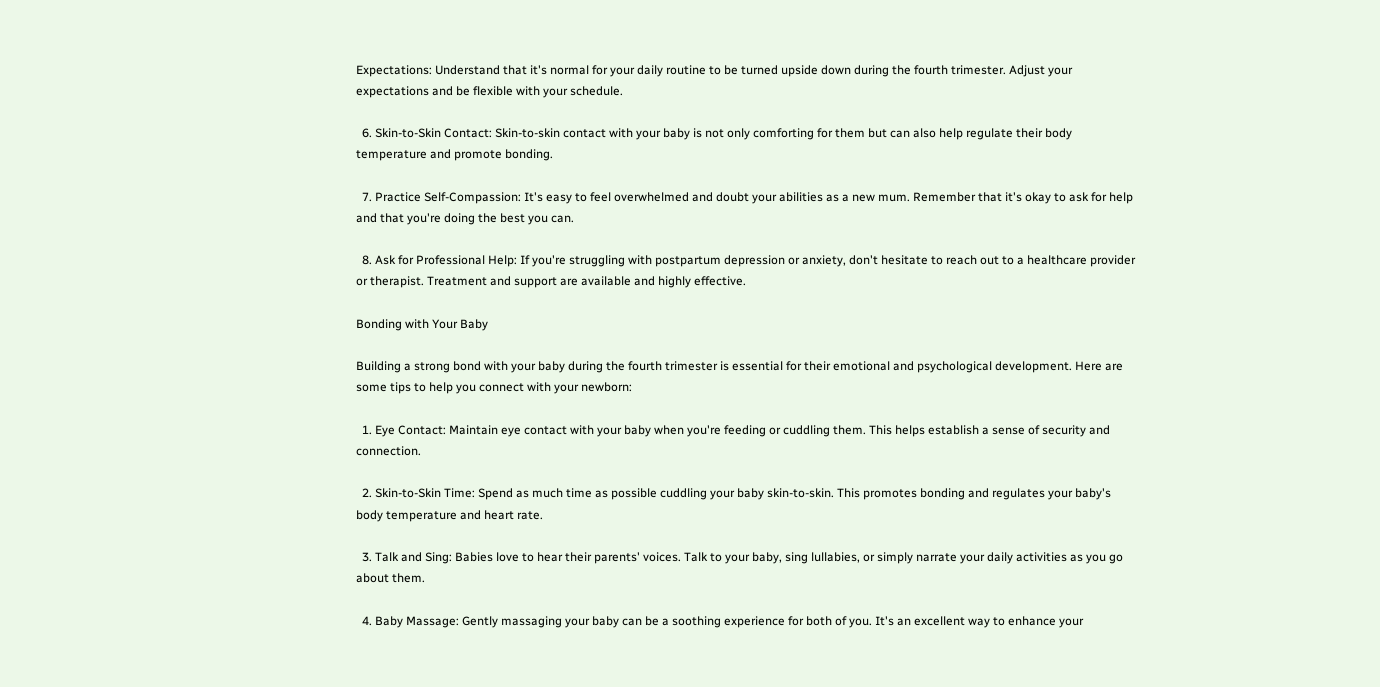Expectations: Understand that it's normal for your daily routine to be turned upside down during the fourth trimester. Adjust your expectations and be flexible with your schedule.

  6. Skin-to-Skin Contact: Skin-to-skin contact with your baby is not only comforting for them but can also help regulate their body temperature and promote bonding.

  7. Practice Self-Compassion: It's easy to feel overwhelmed and doubt your abilities as a new mum. Remember that it's okay to ask for help and that you're doing the best you can.

  8. Ask for Professional Help: If you're struggling with postpartum depression or anxiety, don't hesitate to reach out to a healthcare provider or therapist. Treatment and support are available and highly effective.

Bonding with Your Baby

Building a strong bond with your baby during the fourth trimester is essential for their emotional and psychological development. Here are some tips to help you connect with your newborn:

  1. Eye Contact: Maintain eye contact with your baby when you're feeding or cuddling them. This helps establish a sense of security and connection.

  2. Skin-to-Skin Time: Spend as much time as possible cuddling your baby skin-to-skin. This promotes bonding and regulates your baby's body temperature and heart rate.

  3. Talk and Sing: Babies love to hear their parents' voices. Talk to your baby, sing lullabies, or simply narrate your daily activities as you go about them.

  4. Baby Massage: Gently massaging your baby can be a soothing experience for both of you. It's an excellent way to enhance your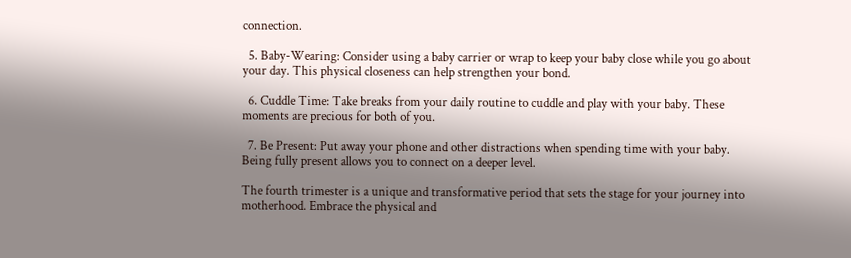connection.

  5. Baby-Wearing: Consider using a baby carrier or wrap to keep your baby close while you go about your day. This physical closeness can help strengthen your bond.

  6. Cuddle Time: Take breaks from your daily routine to cuddle and play with your baby. These moments are precious for both of you.

  7. Be Present: Put away your phone and other distractions when spending time with your baby. Being fully present allows you to connect on a deeper level.

The fourth trimester is a unique and transformative period that sets the stage for your journey into motherhood. Embrace the physical and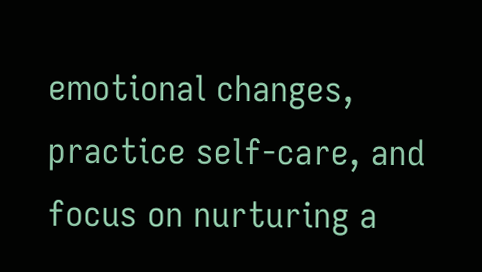emotional changes, practice self-care, and focus on nurturing a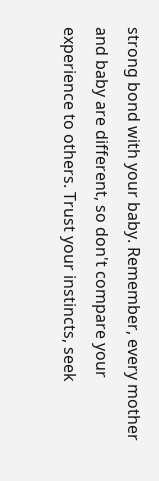strong bond with your baby. Remember, every mother and baby are different, so don't compare your experience to others. Trust your instincts, seek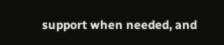support when needed, and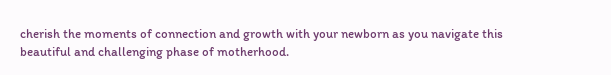cherish the moments of connection and growth with your newborn as you navigate this beautiful and challenging phase of motherhood.